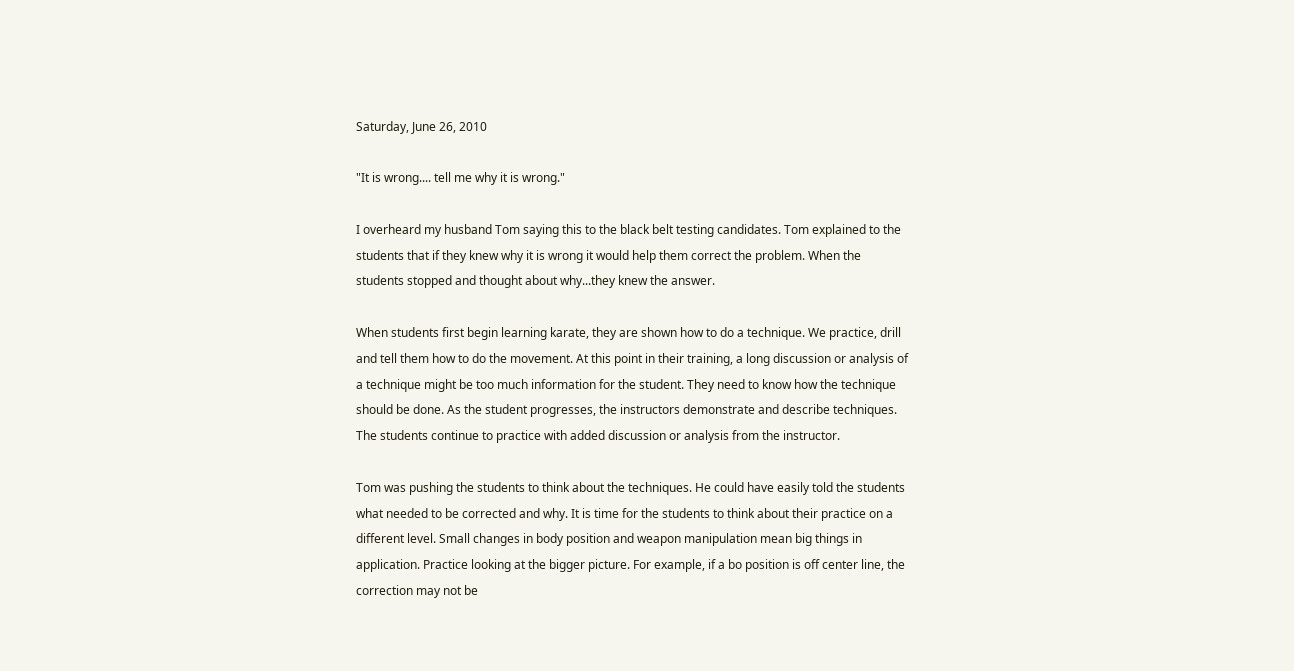Saturday, June 26, 2010

"It is wrong.... tell me why it is wrong."

I overheard my husband Tom saying this to the black belt testing candidates. Tom explained to the students that if they knew why it is wrong it would help them correct the problem. When the students stopped and thought about why...they knew the answer.

When students first begin learning karate, they are shown how to do a technique. We practice, drill and tell them how to do the movement. At this point in their training, a long discussion or analysis of a technique might be too much information for the student. They need to know how the technique should be done. As the student progresses, the instructors demonstrate and describe techniques. The students continue to practice with added discussion or analysis from the instructor.

Tom was pushing the students to think about the techniques. He could have easily told the students what needed to be corrected and why. It is time for the students to think about their practice on a different level. Small changes in body position and weapon manipulation mean big things in application. Practice looking at the bigger picture. For example, if a bo position is off center line, the correction may not be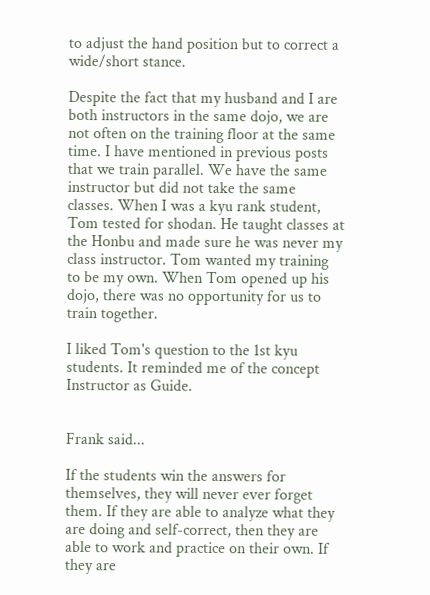to adjust the hand position but to correct a wide/short stance.

Despite the fact that my husband and I are both instructors in the same dojo, we are not often on the training floor at the same time. I have mentioned in previous posts that we train parallel. We have the same instructor but did not take the same classes. When I was a kyu rank student, Tom tested for shodan. He taught classes at the Honbu and made sure he was never my class instructor. Tom wanted my training to be my own. When Tom opened up his dojo, there was no opportunity for us to train together.

I liked Tom's question to the 1st kyu students. It reminded me of the concept Instructor as Guide.


Frank said...

If the students win the answers for themselves, they will never ever forget them. If they are able to analyze what they are doing and self-correct, then they are able to work and practice on their own. If they are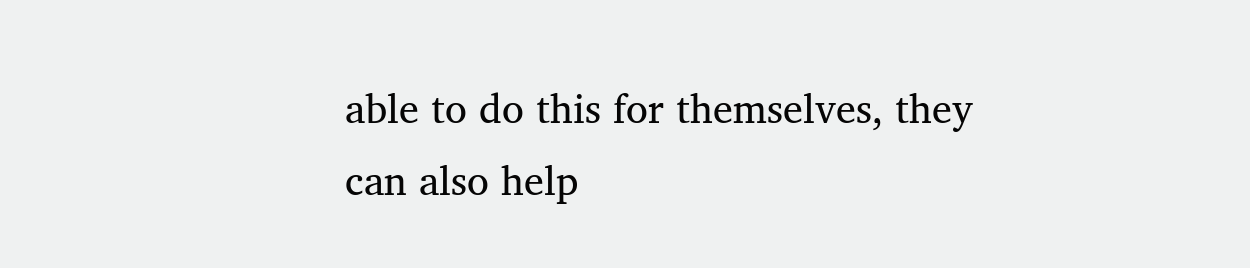able to do this for themselves, they can also help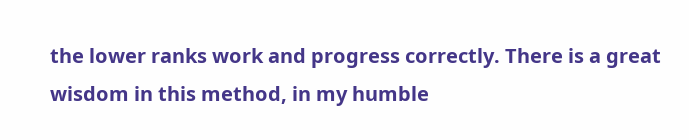the lower ranks work and progress correctly. There is a great wisdom in this method, in my humble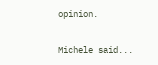opinion.

Michele said...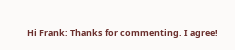Hi Frank: Thanks for commenting. I agree!